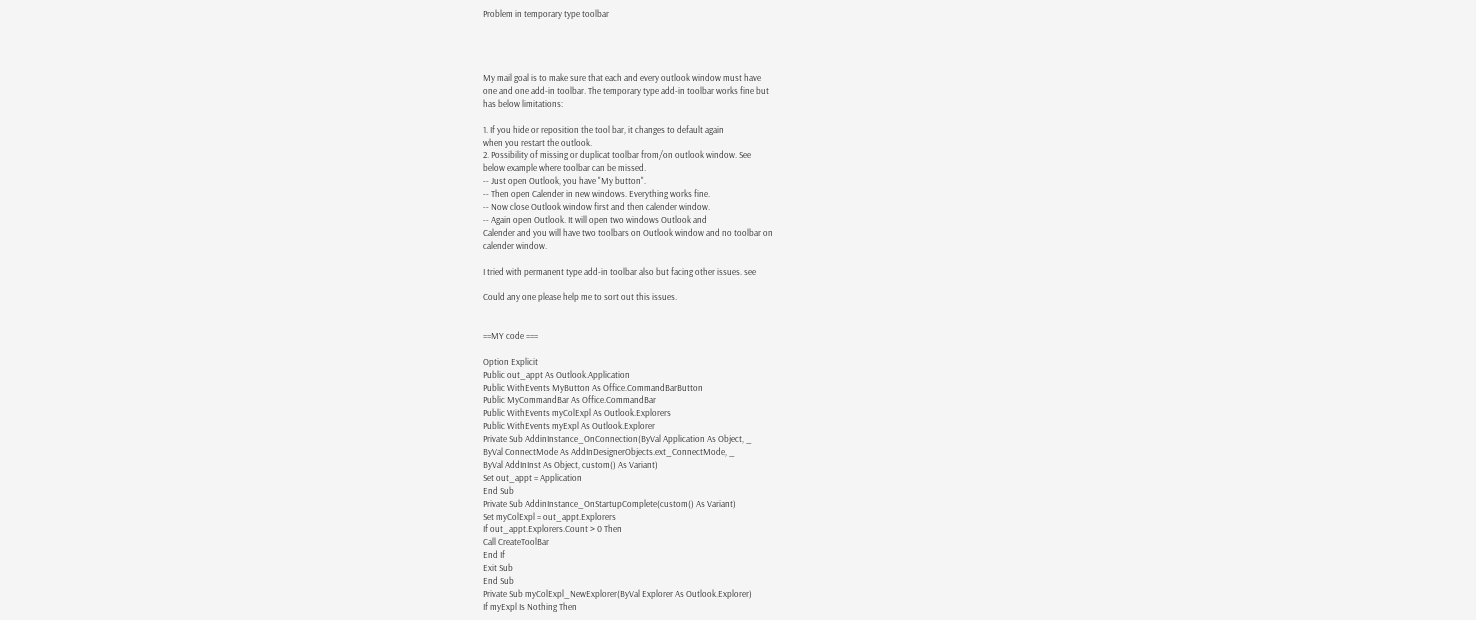Problem in temporary type toolbar




My mail goal is to make sure that each and every outlook window must have
one and one add-in toolbar. The temporary type add-in toolbar works fine but
has below limitations:

1. If you hide or reposition the tool bar, it changes to default again
when you restart the outlook.
2. Possibility of missing or duplicat toolbar from/on outlook window. See
below example where toolbar can be missed.
-- Just open Outlook, you have "My button".
-- Then open Calender in new windows. Everything works fine.
-- Now close Outlook window first and then calender window.
-- Again open Outlook. It will open two windows Outlook and
Calender and you will have two toolbars on Outlook window and no toolbar on
calender window.

I tried with permanent type add-in toolbar also but facing other issues. see

Could any one please help me to sort out this issues.


==MY code ===

Option Explicit
Public out_appt As Outlook.Application
Public WithEvents MyButton As Office.CommandBarButton
Public MyCommandBar As Office.CommandBar
Public WithEvents myColExpl As Outlook.Explorers
Public WithEvents myExpl As Outlook.Explorer
Private Sub AddinInstance_OnConnection(ByVal Application As Object, _
ByVal ConnectMode As AddInDesignerObjects.ext_ConnectMode, _
ByVal AddInInst As Object, custom() As Variant)
Set out_appt = Application
End Sub
Private Sub AddinInstance_OnStartupComplete(custom() As Variant)
Set myColExpl = out_appt.Explorers
If out_appt.Explorers.Count > 0 Then
Call CreateToolBar
End If
Exit Sub
End Sub
Private Sub myColExpl_NewExplorer(ByVal Explorer As Outlook.Explorer)
If myExpl Is Nothing Then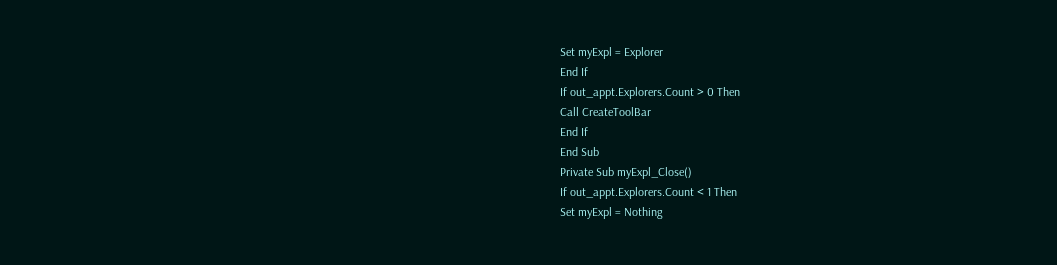Set myExpl = Explorer
End If
If out_appt.Explorers.Count > 0 Then
Call CreateToolBar
End If
End Sub
Private Sub myExpl_Close()
If out_appt.Explorers.Count < 1 Then
Set myExpl = Nothing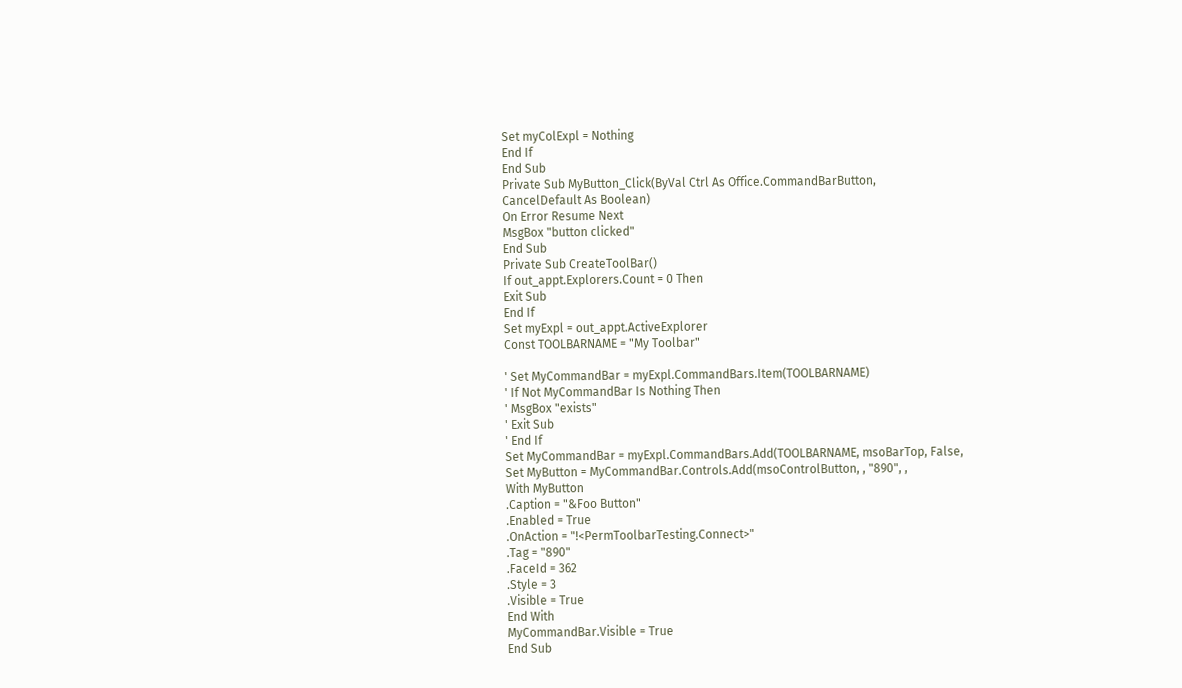Set myColExpl = Nothing
End If
End Sub
Private Sub MyButton_Click(ByVal Ctrl As Office.CommandBarButton,
CancelDefault As Boolean)
On Error Resume Next
MsgBox "button clicked"
End Sub
Private Sub CreateToolBar()
If out_appt.Explorers.Count = 0 Then
Exit Sub
End If
Set myExpl = out_appt.ActiveExplorer
Const TOOLBARNAME = "My Toolbar"

' Set MyCommandBar = myExpl.CommandBars.Item(TOOLBARNAME)
' If Not MyCommandBar Is Nothing Then
' MsgBox "exists"
' Exit Sub
' End If
Set MyCommandBar = myExpl.CommandBars.Add(TOOLBARNAME, msoBarTop, False,
Set MyButton = MyCommandBar.Controls.Add(msoControlButton, , "890", ,
With MyButton
.Caption = "&Foo Button"
.Enabled = True
.OnAction = "!<PermToolbarTesting.Connect>"
.Tag = "890"
.FaceId = 362
.Style = 3
.Visible = True
End With
MyCommandBar.Visible = True
End Sub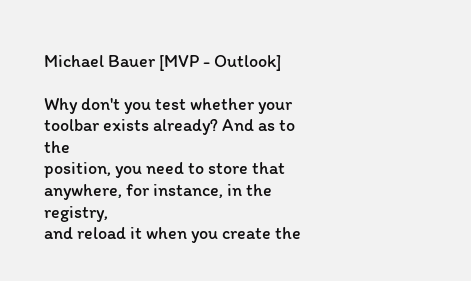Michael Bauer [MVP - Outlook]

Why don't you test whether your toolbar exists already? And as to the
position, you need to store that anywhere, for instance, in the registry,
and reload it when you create the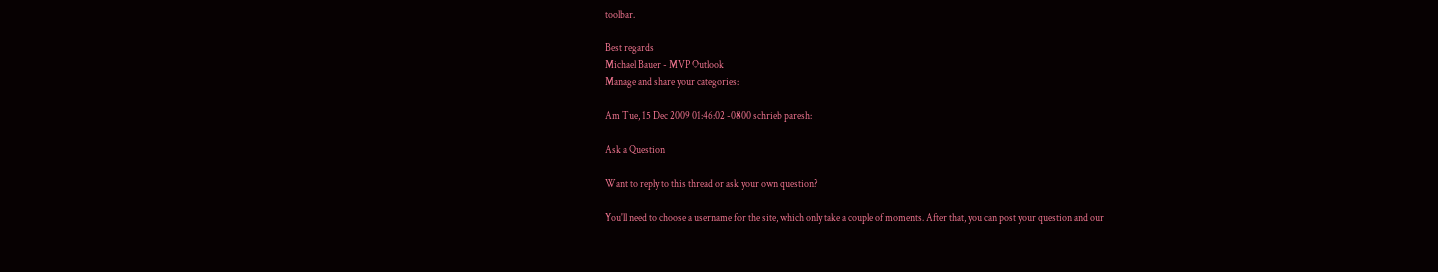toolbar.

Best regards
Michael Bauer - MVP Outlook
Manage and share your categories:

Am Tue, 15 Dec 2009 01:46:02 -0800 schrieb paresh:

Ask a Question

Want to reply to this thread or ask your own question?

You'll need to choose a username for the site, which only take a couple of moments. After that, you can post your question and our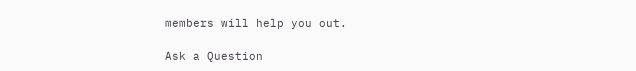members will help you out.

Ask a Question